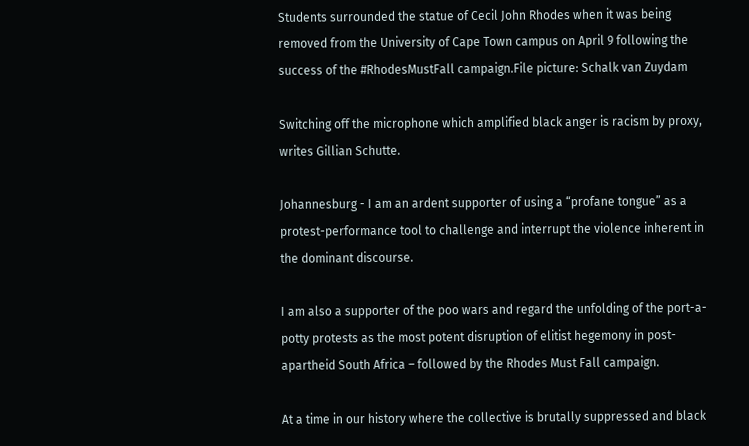Students surrounded the statue of Cecil John Rhodes when it was being removed from the University of Cape Town campus on April 9 following the success of the #RhodesMustFall campaign.File picture: Schalk van Zuydam

Switching off the microphone which amplified black anger is racism by proxy, writes Gillian Schutte.

Johannesburg - I am an ardent supporter of using a “profane tongue” as a protest-performance tool to challenge and interrupt the violence inherent in the dominant discourse.

I am also a supporter of the poo wars and regard the unfolding of the port-a-potty protests as the most potent disruption of elitist hegemony in post-apartheid South Africa – followed by the Rhodes Must Fall campaign.

At a time in our history where the collective is brutally suppressed and black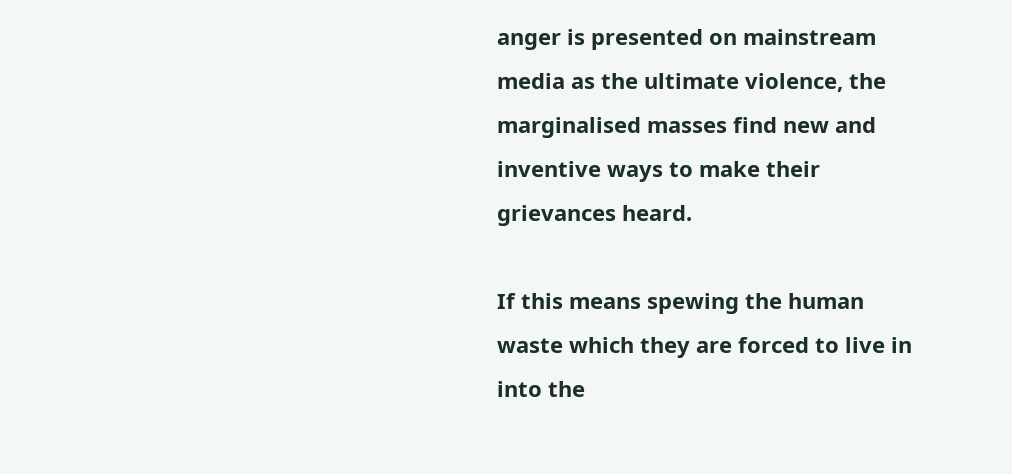anger is presented on mainstream media as the ultimate violence, the marginalised masses find new and inventive ways to make their grievances heard.

If this means spewing the human waste which they are forced to live in into the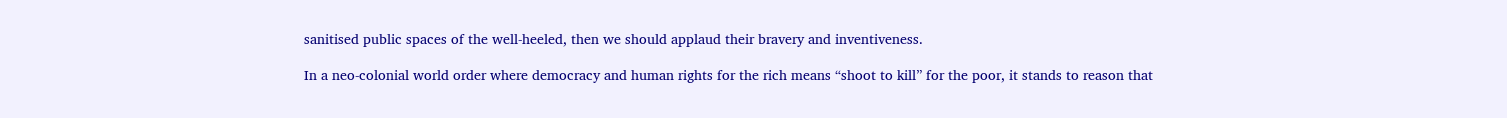sanitised public spaces of the well-heeled, then we should applaud their bravery and inventiveness.

In a neo-colonial world order where democracy and human rights for the rich means “shoot to kill” for the poor, it stands to reason that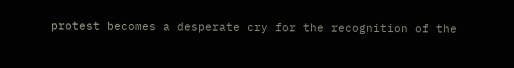protest becomes a desperate cry for the recognition of the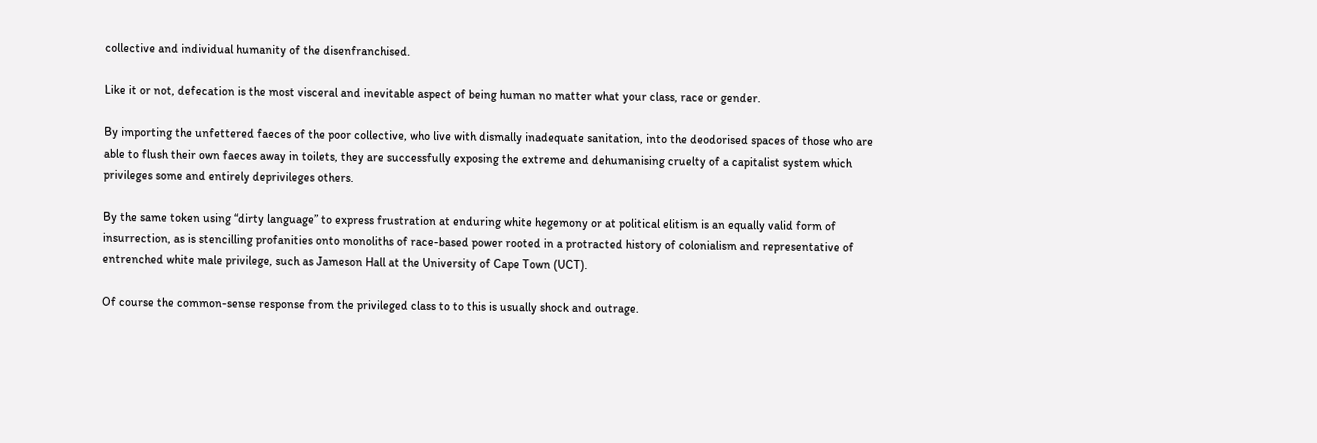collective and individual humanity of the disenfranchised.

Like it or not, defecation is the most visceral and inevitable aspect of being human no matter what your class, race or gender.

By importing the unfettered faeces of the poor collective, who live with dismally inadequate sanitation, into the deodorised spaces of those who are able to flush their own faeces away in toilets, they are successfully exposing the extreme and dehumanising cruelty of a capitalist system which privileges some and entirely deprivileges others.

By the same token using “dirty language” to express frustration at enduring white hegemony or at political elitism is an equally valid form of insurrection, as is stencilling profanities onto monoliths of race-based power rooted in a protracted history of colonialism and representative of entrenched white male privilege, such as Jameson Hall at the University of Cape Town (UCT).

Of course the common-sense response from the privileged class to to this is usually shock and outrage.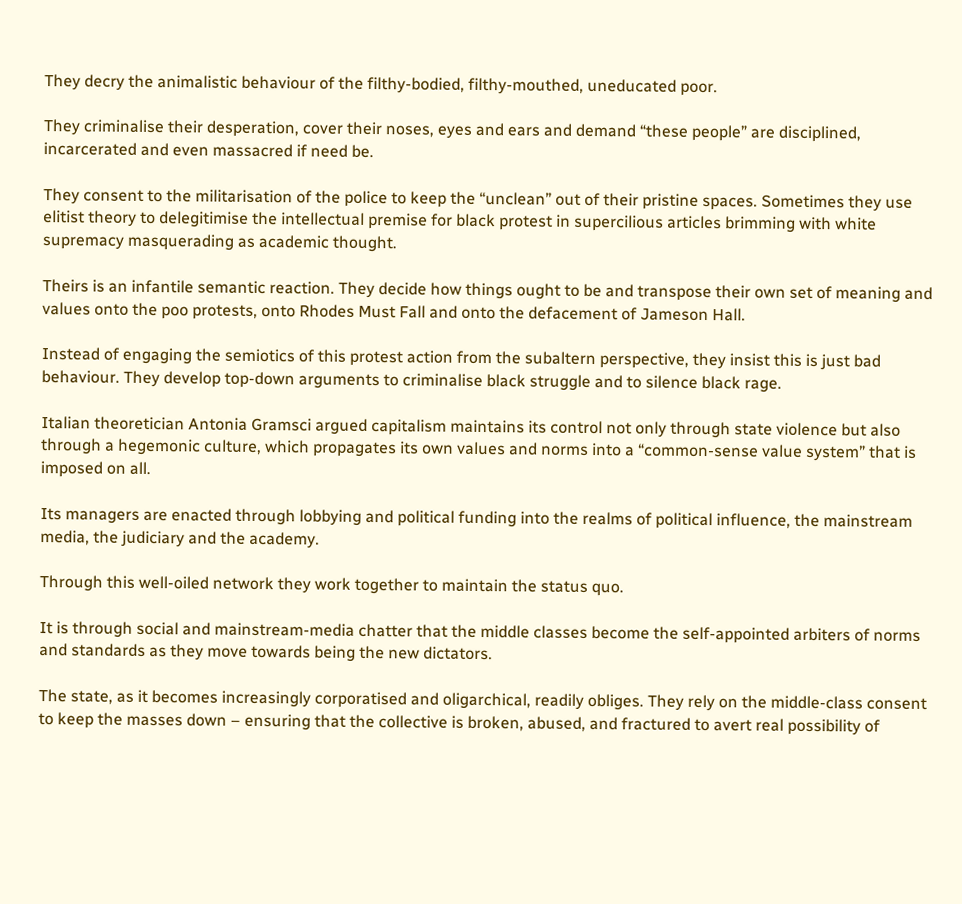They decry the animalistic behaviour of the filthy-bodied, filthy-mouthed, uneducated poor.

They criminalise their desperation, cover their noses, eyes and ears and demand “these people” are disciplined, incarcerated and even massacred if need be.

They consent to the militarisation of the police to keep the “unclean” out of their pristine spaces. Sometimes they use elitist theory to delegitimise the intellectual premise for black protest in supercilious articles brimming with white supremacy masquerading as academic thought.

Theirs is an infantile semantic reaction. They decide how things ought to be and transpose their own set of meaning and values onto the poo protests, onto Rhodes Must Fall and onto the defacement of Jameson Hall.

Instead of engaging the semiotics of this protest action from the subaltern perspective, they insist this is just bad behaviour. They develop top-down arguments to criminalise black struggle and to silence black rage.

Italian theoretician Antonia Gramsci argued capitalism maintains its control not only through state violence but also through a hegemonic culture, which propagates its own values and norms into a “common-sense value system” that is imposed on all.

Its managers are enacted through lobbying and political funding into the realms of political influence, the mainstream media, the judiciary and the academy.

Through this well-oiled network they work together to maintain the status quo.

It is through social and mainstream-media chatter that the middle classes become the self-appointed arbiters of norms and standards as they move towards being the new dictators.

The state, as it becomes increasingly corporatised and oligarchical, readily obliges. They rely on the middle-class consent to keep the masses down – ensuring that the collective is broken, abused, and fractured to avert real possibility of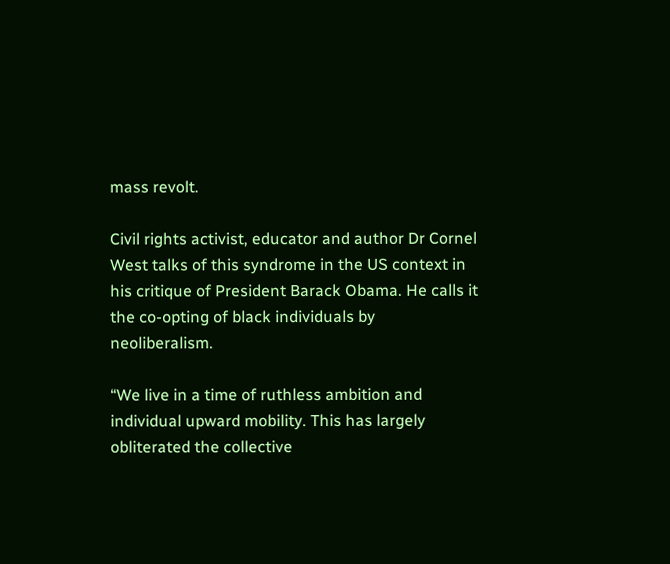mass revolt.

Civil rights activist, educator and author Dr Cornel West talks of this syndrome in the US context in his critique of President Barack Obama. He calls it the co-opting of black individuals by neoliberalism.

“We live in a time of ruthless ambition and individual upward mobility. This has largely obliterated the collective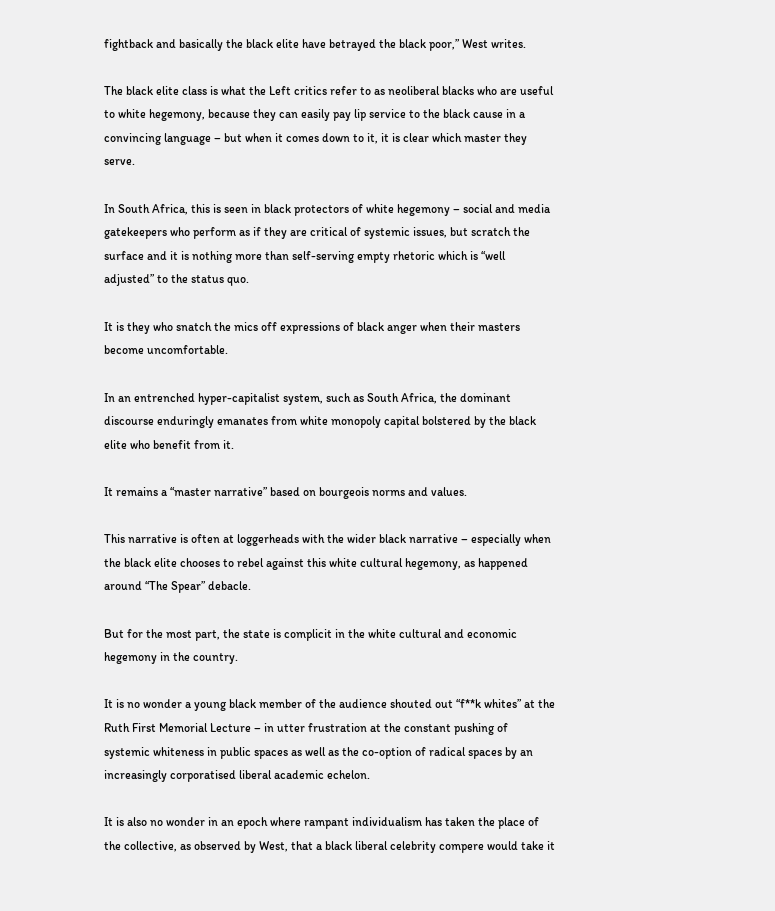fightback and basically the black elite have betrayed the black poor,” West writes.

The black elite class is what the Left critics refer to as neoliberal blacks who are useful to white hegemony, because they can easily pay lip service to the black cause in a convincing language – but when it comes down to it, it is clear which master they serve.

In South Africa, this is seen in black protectors of white hegemony – social and media gatekeepers who perform as if they are critical of systemic issues, but scratch the surface and it is nothing more than self-serving empty rhetoric which is “well adjusted” to the status quo.

It is they who snatch the mics off expressions of black anger when their masters become uncomfortable.

In an entrenched hyper-capitalist system, such as South Africa, the dominant discourse enduringly emanates from white monopoly capital bolstered by the black elite who benefit from it.

It remains a “master narrative” based on bourgeois norms and values.

This narrative is often at loggerheads with the wider black narrative – especially when the black elite chooses to rebel against this white cultural hegemony, as happened around “The Spear” debacle.

But for the most part, the state is complicit in the white cultural and economic hegemony in the country.

It is no wonder a young black member of the audience shouted out “f**k whites” at the Ruth First Memorial Lecture – in utter frustration at the constant pushing of systemic whiteness in public spaces as well as the co-option of radical spaces by an increasingly corporatised liberal academic echelon.

It is also no wonder in an epoch where rampant individualism has taken the place of the collective, as observed by West, that a black liberal celebrity compere would take it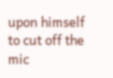upon himself to cut off the mic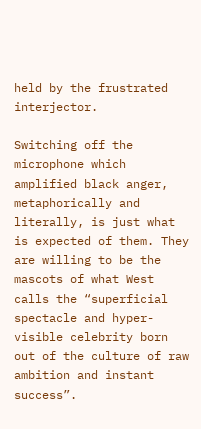held by the frustrated interjector.

Switching off the microphone which amplified black anger, metaphorically and literally, is just what is expected of them. They are willing to be the mascots of what West calls the “superficial spectacle and hyper-visible celebrity born out of the culture of raw ambition and instant success”.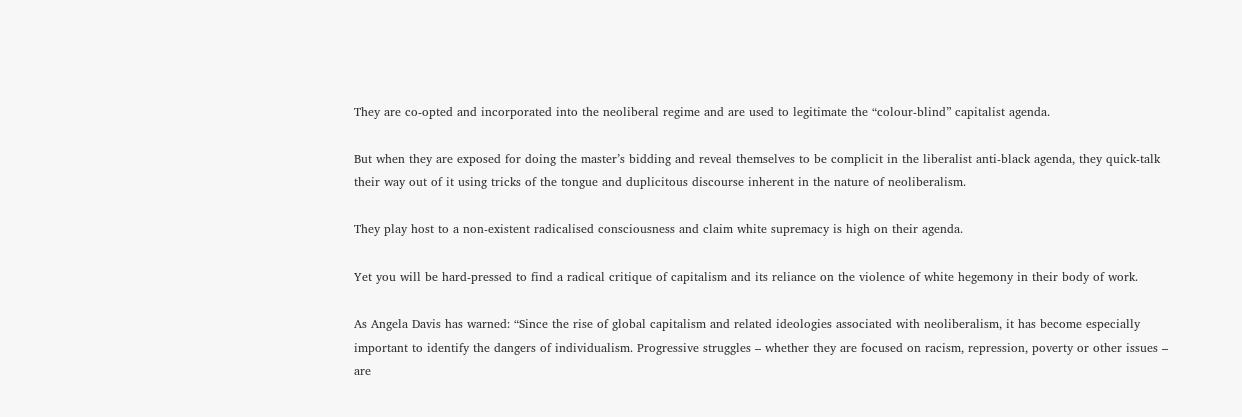They are co-opted and incorporated into the neoliberal regime and are used to legitimate the “colour-blind” capitalist agenda.

But when they are exposed for doing the master’s bidding and reveal themselves to be complicit in the liberalist anti-black agenda, they quick-talk their way out of it using tricks of the tongue and duplicitous discourse inherent in the nature of neoliberalism.

They play host to a non-existent radicalised consciousness and claim white supremacy is high on their agenda.

Yet you will be hard-pressed to find a radical critique of capitalism and its reliance on the violence of white hegemony in their body of work.

As Angela Davis has warned: “Since the rise of global capitalism and related ideologies associated with neoliberalism, it has become especially important to identify the dangers of individualism. Progressive struggles – whether they are focused on racism, repression, poverty or other issues – are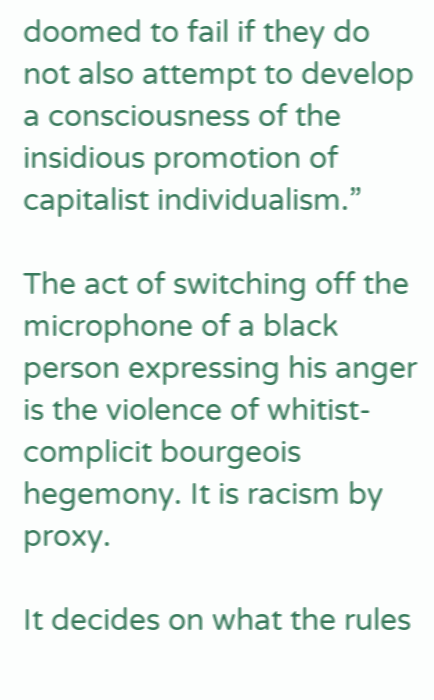doomed to fail if they do not also attempt to develop a consciousness of the insidious promotion of capitalist individualism.”

The act of switching off the microphone of a black person expressing his anger is the violence of whitist-complicit bourgeois hegemony. It is racism by proxy.

It decides on what the rules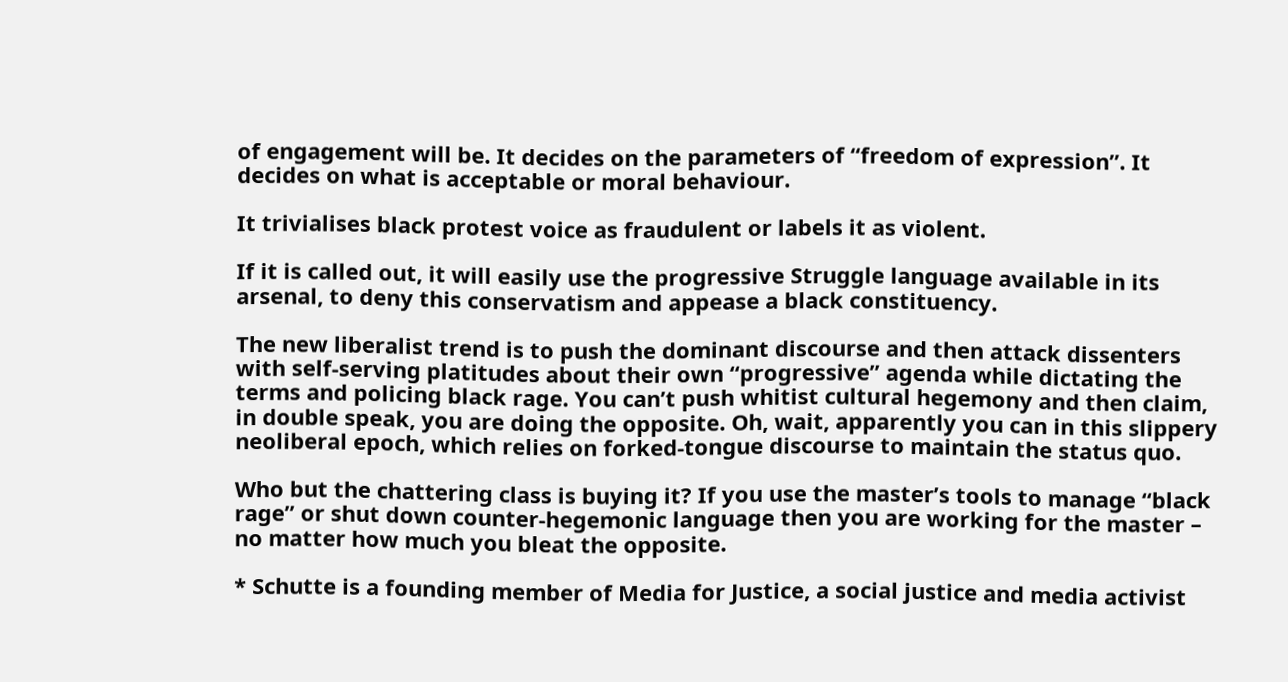of engagement will be. It decides on the parameters of “freedom of expression”. It decides on what is acceptable or moral behaviour.

It trivialises black protest voice as fraudulent or labels it as violent.

If it is called out, it will easily use the progressive Struggle language available in its arsenal, to deny this conservatism and appease a black constituency.

The new liberalist trend is to push the dominant discourse and then attack dissenters with self-serving platitudes about their own “progressive” agenda while dictating the terms and policing black rage. You can’t push whitist cultural hegemony and then claim, in double speak, you are doing the opposite. Oh, wait, apparently you can in this slippery neoliberal epoch, which relies on forked-tongue discourse to maintain the status quo.

Who but the chattering class is buying it? If you use the master’s tools to manage “black rage” or shut down counter-hegemonic language then you are working for the master – no matter how much you bleat the opposite.

* Schutte is a founding member of Media for Justice, a social justice and media activist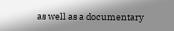as well as a documentary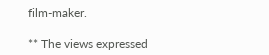film-maker.

** The views expressed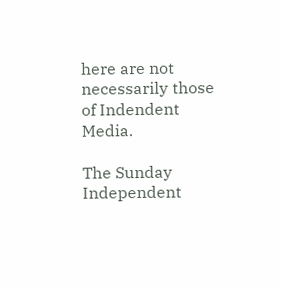here are not necessarily those of Indendent Media.

The Sunday Independent